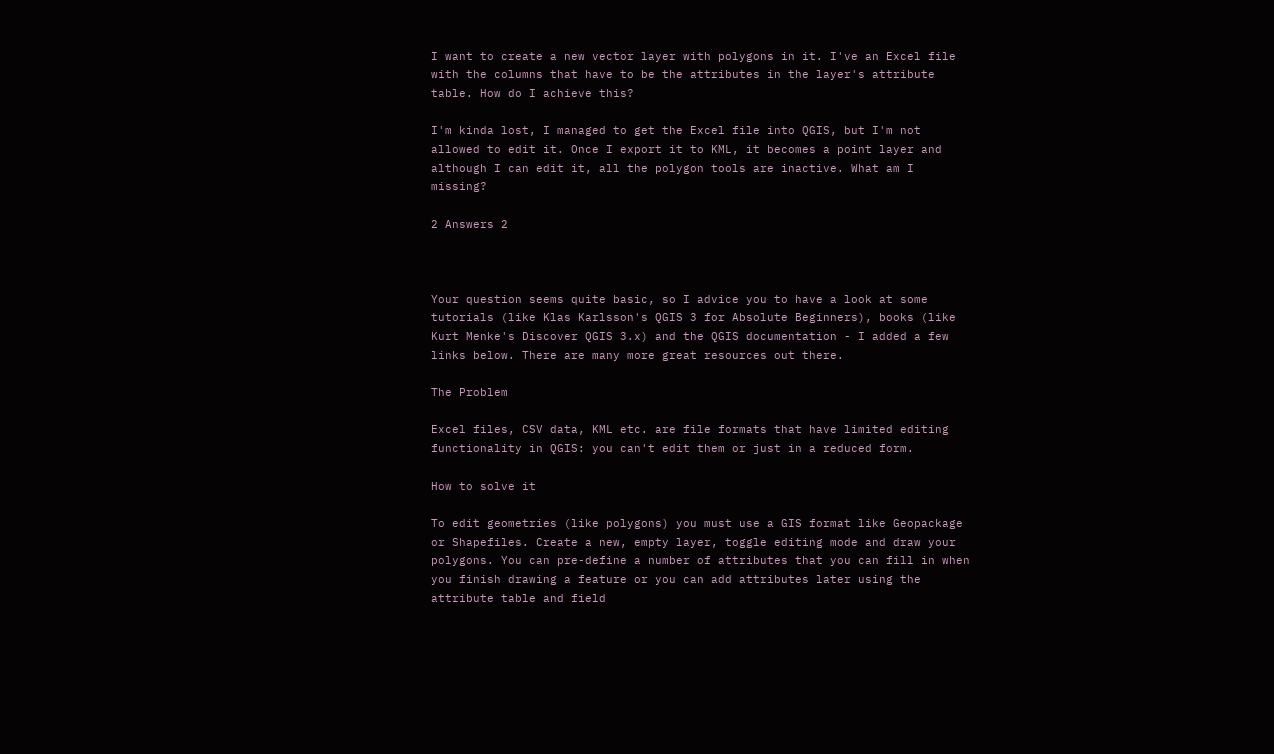I want to create a new vector layer with polygons in it. I've an Excel file with the columns that have to be the attributes in the layer's attribute table. How do I achieve this?

I'm kinda lost, I managed to get the Excel file into QGIS, but I'm not allowed to edit it. Once I export it to KML, it becomes a point layer and although I can edit it, all the polygon tools are inactive. What am I missing?

2 Answers 2



Your question seems quite basic, so I advice you to have a look at some tutorials (like Klas Karlsson's QGIS 3 for Absolute Beginners), books (like Kurt Menke's Discover QGIS 3.x) and the QGIS documentation - I added a few links below. There are many more great resources out there.

The Problem

Excel files, CSV data, KML etc. are file formats that have limited editing functionality in QGIS: you can't edit them or just in a reduced form.

How to solve it

To edit geometries (like polygons) you must use a GIS format like Geopackage or Shapefiles. Create a new, empty layer, toggle editing mode and draw your polygons. You can pre-define a number of attributes that you can fill in when you finish drawing a feature or you can add attributes later using the attribute table and field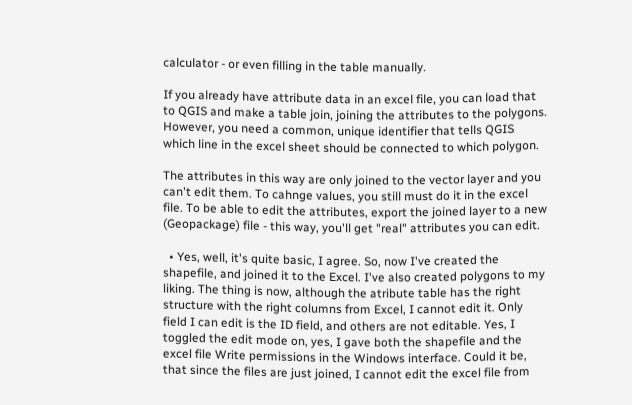calculator - or even filling in the table manually.

If you already have attribute data in an excel file, you can load that to QGIS and make a table join, joining the attributes to the polygons. However, you need a common, unique identifier that tells QGIS which line in the excel sheet should be connected to which polygon.

The attributes in this way are only joined to the vector layer and you can't edit them. To cahnge values, you still must do it in the excel file. To be able to edit the attributes, export the joined layer to a new (Geopackage) file - this way, you'll get "real" attributes you can edit.

  • Yes, well, it's quite basic, I agree. So, now I've created the shapefile, and joined it to the Excel. I've also created polygons to my liking. The thing is now, although the atribute table has the right structure with the right columns from Excel, I cannot edit it. Only field I can edit is the ID field, and others are not editable. Yes, I toggled the edit mode on, yes, I gave both the shapefile and the excel file Write permissions in the Windows interface. Could it be, that since the files are just joined, I cannot edit the excel file from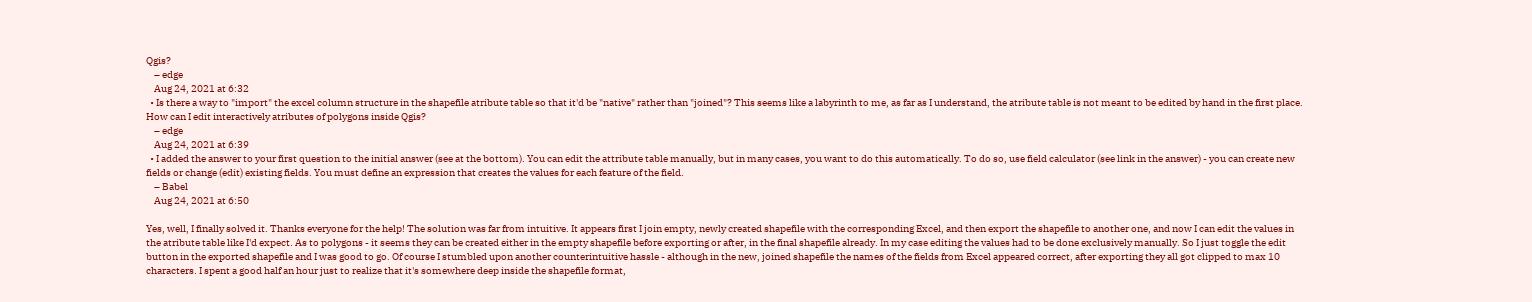Qgis?
    – edge
    Aug 24, 2021 at 6:32
  • Is there a way to "import" the excel column structure in the shapefile atribute table so that it'd be "native" rather than "joined"? This seems like a labyrinth to me, as far as I understand, the atribute table is not meant to be edited by hand in the first place. How can I edit interactively atributes of polygons inside Qgis?
    – edge
    Aug 24, 2021 at 6:39
  • I added the answer to your first question to the initial answer (see at the bottom). You can edit the attribute table manually, but in many cases, you want to do this automatically. To do so, use field calculator (see link in the answer) - you can create new fields or change (edit) existing fields. You must define an expression that creates the values for each feature of the field.
    – Babel
    Aug 24, 2021 at 6:50

Yes, well, I finally solved it. Thanks everyone for the help! The solution was far from intuitive. It appears first I join empty, newly created shapefile with the corresponding Excel, and then export the shapefile to another one, and now I can edit the values in the atribute table like I'd expect. As to polygons - it seems they can be created either in the empty shapefile before exporting or after, in the final shapefile already. In my case editing the values had to be done exclusively manually. So I just toggle the edit button in the exported shapefile and I was good to go. Of course I stumbled upon another counterintuitive hassle - although in the new, joined shapefile the names of the fields from Excel appeared correct, after exporting they all got clipped to max 10 characters. I spent a good half an hour just to realize that it's somewhere deep inside the shapefile format,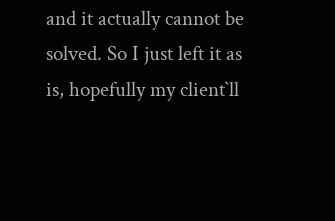and it actually cannot be solved. So I just left it as is, hopefully my client`ll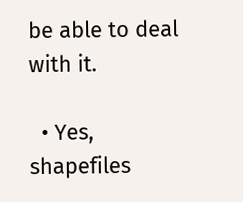be able to deal with it.

  • Yes, shapefiles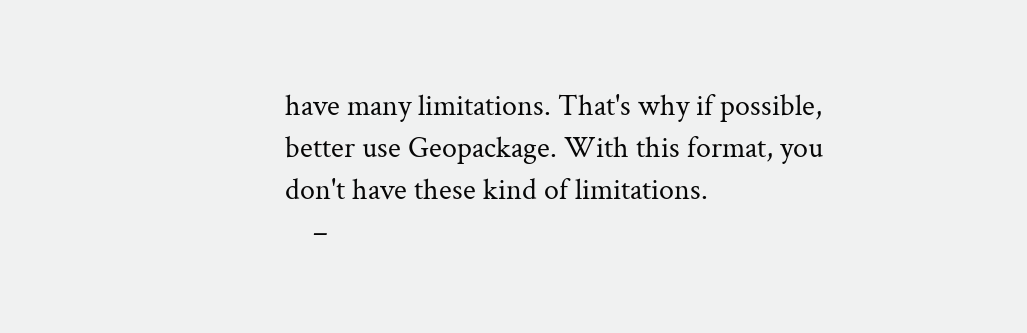have many limitations. That's why if possible, better use Geopackage. With this format, you don't have these kind of limitations.
    –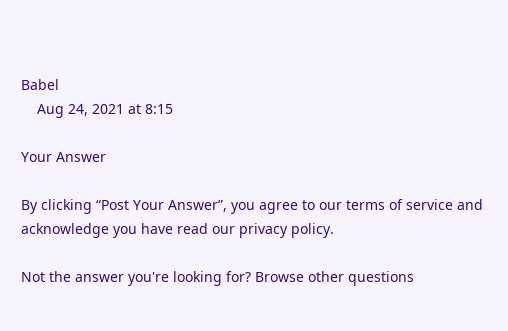Babel
    Aug 24, 2021 at 8:15

Your Answer

By clicking “Post Your Answer”, you agree to our terms of service and acknowledge you have read our privacy policy.

Not the answer you're looking for? Browse other questions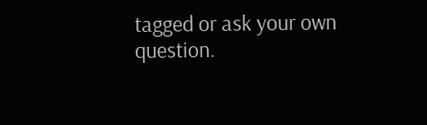tagged or ask your own question.